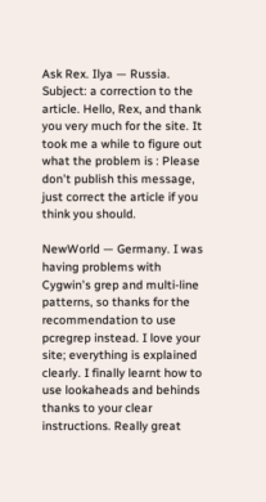Ask Rex. Ilya — Russia. Subject: a correction to the article. Hello, Rex, and thank you very much for the site. It took me a while to figure out what the problem is : Please don't publish this message, just correct the article if you think you should.

NewWorld — Germany. I was having problems with Cygwin's grep and multi-line patterns, so thanks for the recommendation to use pcregrep instead. I love your site; everything is explained clearly. I finally learnt how to use lookaheads and behinds thanks to your clear instructions. Really great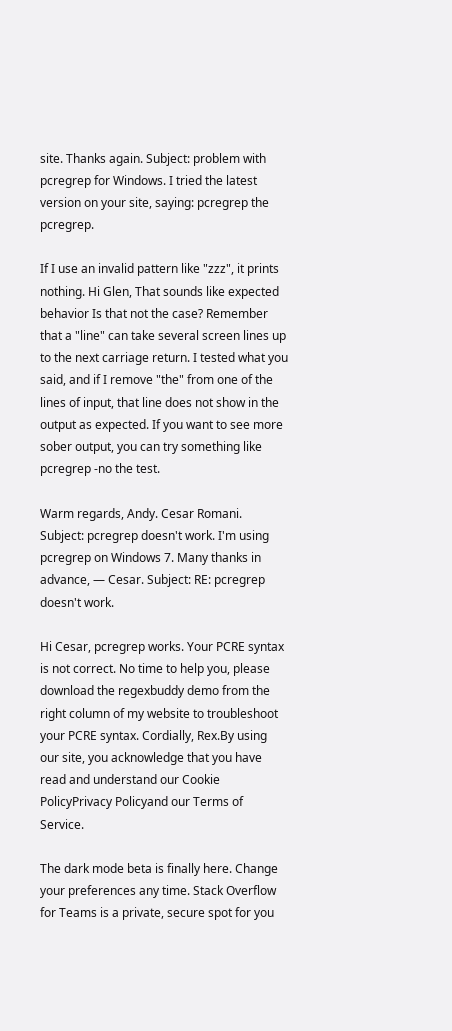site. Thanks again. Subject: problem with pcregrep for Windows. I tried the latest version on your site, saying: pcregrep the pcregrep.

If I use an invalid pattern like "zzz", it prints nothing. Hi Glen, That sounds like expected behavior Is that not the case? Remember that a "line" can take several screen lines up to the next carriage return. I tested what you said, and if I remove "the" from one of the lines of input, that line does not show in the output as expected. If you want to see more sober output, you can try something like pcregrep -no the test.

Warm regards, Andy. Cesar Romani. Subject: pcregrep doesn't work. I'm using pcregrep on Windows 7. Many thanks in advance, — Cesar. Subject: RE: pcregrep doesn't work.

Hi Cesar, pcregrep works. Your PCRE syntax is not correct. No time to help you, please download the regexbuddy demo from the right column of my website to troubleshoot your PCRE syntax. Cordially, Rex.By using our site, you acknowledge that you have read and understand our Cookie PolicyPrivacy Policyand our Terms of Service.

The dark mode beta is finally here. Change your preferences any time. Stack Overflow for Teams is a private, secure spot for you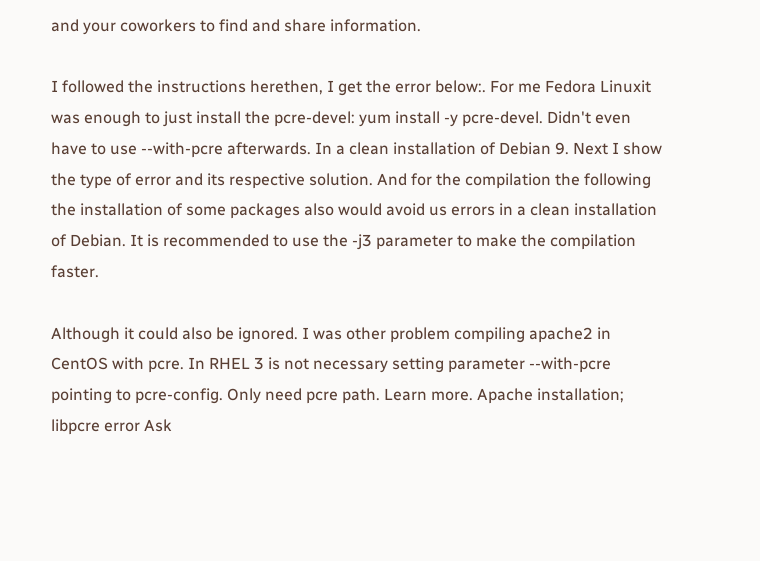and your coworkers to find and share information.

I followed the instructions herethen, I get the error below:. For me Fedora Linuxit was enough to just install the pcre-devel: yum install -y pcre-devel. Didn't even have to use --with-pcre afterwards. In a clean installation of Debian 9. Next I show the type of error and its respective solution. And for the compilation the following the installation of some packages also would avoid us errors in a clean installation of Debian. It is recommended to use the -j3 parameter to make the compilation faster.

Although it could also be ignored. I was other problem compiling apache2 in CentOS with pcre. In RHEL 3 is not necessary setting parameter --with-pcre pointing to pcre-config. Only need pcre path. Learn more. Apache installation; libpcre error Ask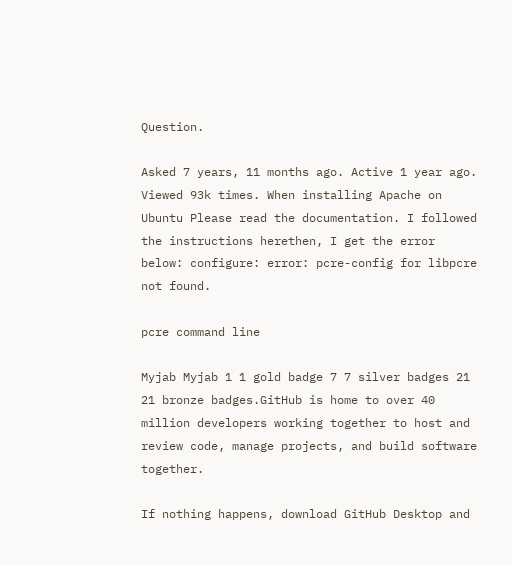Question.

Asked 7 years, 11 months ago. Active 1 year ago. Viewed 93k times. When installing Apache on Ubuntu Please read the documentation. I followed the instructions herethen, I get the error below: configure: error: pcre-config for libpcre not found.

pcre command line

Myjab Myjab 1 1 gold badge 7 7 silver badges 21 21 bronze badges.GitHub is home to over 40 million developers working together to host and review code, manage projects, and build software together.

If nothing happens, download GitHub Desktop and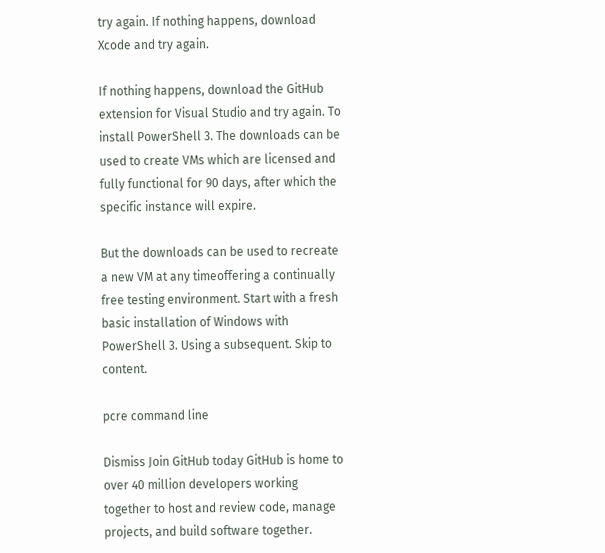try again. If nothing happens, download Xcode and try again.

If nothing happens, download the GitHub extension for Visual Studio and try again. To install PowerShell 3. The downloads can be used to create VMs which are licensed and fully functional for 90 days, after which the specific instance will expire.

But the downloads can be used to recreate a new VM at any timeoffering a continually free testing environment. Start with a fresh basic installation of Windows with PowerShell 3. Using a subsequent. Skip to content.

pcre command line

Dismiss Join GitHub today GitHub is home to over 40 million developers working together to host and review code, manage projects, and build software together.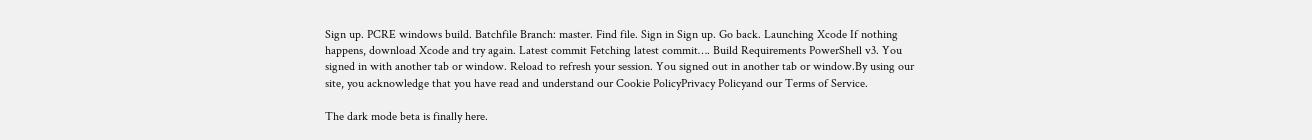Sign up. PCRE windows build. Batchfile Branch: master. Find file. Sign in Sign up. Go back. Launching Xcode If nothing happens, download Xcode and try again. Latest commit Fetching latest commit…. Build Requirements PowerShell v3. You signed in with another tab or window. Reload to refresh your session. You signed out in another tab or window.By using our site, you acknowledge that you have read and understand our Cookie PolicyPrivacy Policyand our Terms of Service.

The dark mode beta is finally here.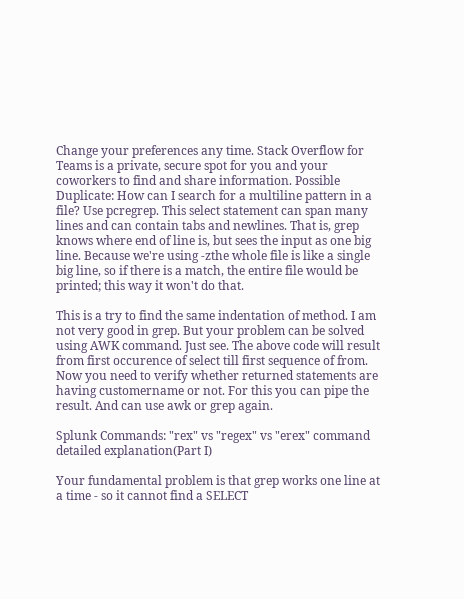Change your preferences any time. Stack Overflow for Teams is a private, secure spot for you and your coworkers to find and share information. Possible Duplicate: How can I search for a multiline pattern in a file? Use pcregrep. This select statement can span many lines and can contain tabs and newlines. That is, grep knows where end of line is, but sees the input as one big line. Because we're using -zthe whole file is like a single big line, so if there is a match, the entire file would be printed; this way it won't do that.

This is a try to find the same indentation of method. I am not very good in grep. But your problem can be solved using AWK command. Just see. The above code will result from first occurence of select till first sequence of from. Now you need to verify whether returned statements are having customername or not. For this you can pipe the result. And can use awk or grep again.

Splunk Commands: "rex" vs "regex" vs "erex" command detailed explanation(Part I)

Your fundamental problem is that grep works one line at a time - so it cannot find a SELECT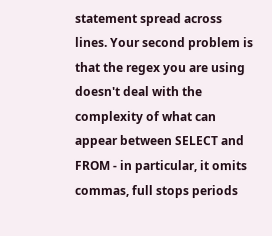statement spread across lines. Your second problem is that the regex you are using doesn't deal with the complexity of what can appear between SELECT and FROM - in particular, it omits commas, full stops periods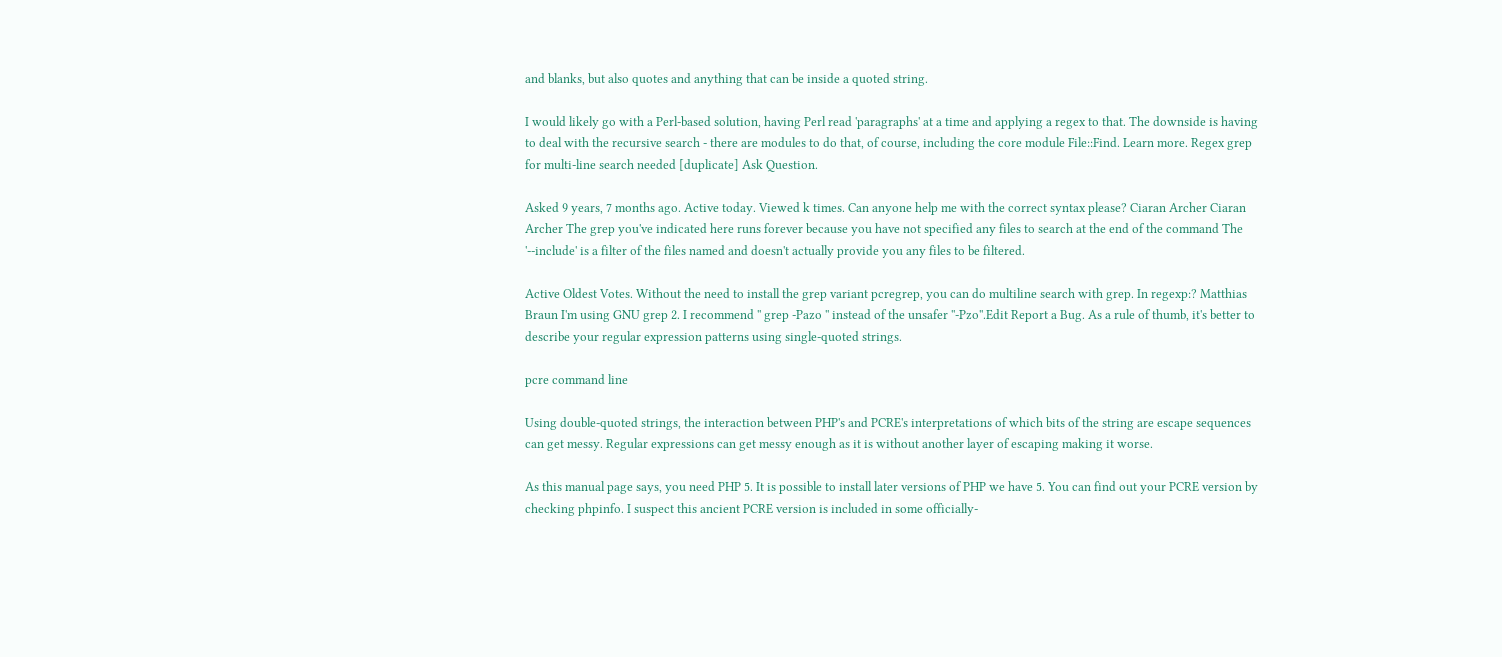and blanks, but also quotes and anything that can be inside a quoted string.

I would likely go with a Perl-based solution, having Perl read 'paragraphs' at a time and applying a regex to that. The downside is having to deal with the recursive search - there are modules to do that, of course, including the core module File::Find. Learn more. Regex grep for multi-line search needed [duplicate] Ask Question.

Asked 9 years, 7 months ago. Active today. Viewed k times. Can anyone help me with the correct syntax please? Ciaran Archer Ciaran Archer The grep you've indicated here runs forever because you have not specified any files to search at the end of the command The '--include' is a filter of the files named and doesn't actually provide you any files to be filtered.

Active Oldest Votes. Without the need to install the grep variant pcregrep, you can do multiline search with grep. In regexp:? Matthias Braun I'm using GNU grep 2. I recommend '' grep -Pazo '' instead of the unsafer ''-Pzo''.Edit Report a Bug. As a rule of thumb, it's better to describe your regular expression patterns using single-quoted strings.

pcre command line

Using double-quoted strings, the interaction between PHP's and PCRE's interpretations of which bits of the string are escape sequences can get messy. Regular expressions can get messy enough as it is without another layer of escaping making it worse.

As this manual page says, you need PHP 5. It is possible to install later versions of PHP we have 5. You can find out your PCRE version by checking phpinfo. I suspect this ancient PCRE version is included in some officially-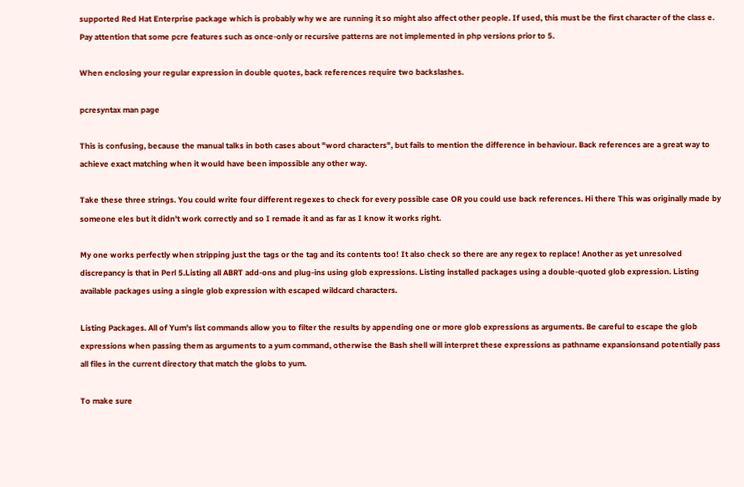supported Red Hat Enterprise package which is probably why we are running it so might also affect other people. If used, this must be the first character of the class e. Pay attention that some pcre features such as once-only or recursive patterns are not implemented in php versions prior to 5.

When enclosing your regular expression in double quotes, back references require two backslashes.

pcresyntax man page

This is confusing, because the manual talks in both cases about "word characters", but fails to mention the difference in behaviour. Back references are a great way to achieve exact matching when it would have been impossible any other way.

Take these three strings. You could write four different regexes to check for every possible case OR you could use back references. Hi there This was originally made by someone eles but it didn't work correctly and so I remade it and as far as I know it works right.

My one works perfectly when stripping just the tags or the tag and its contents too! It also check so there are any regex to replace! Another as yet unresolved discrepancy is that in Perl 5.Listing all ABRT add-ons and plug-ins using glob expressions. Listing installed packages using a double-quoted glob expression. Listing available packages using a single glob expression with escaped wildcard characters.

Listing Packages. All of Yum's list commands allow you to filter the results by appending one or more glob expressions as arguments. Be careful to escape the glob expressions when passing them as arguments to a yum command, otherwise the Bash shell will interpret these expressions as pathname expansionsand potentially pass all files in the current directory that match the globs to yum.

To make sure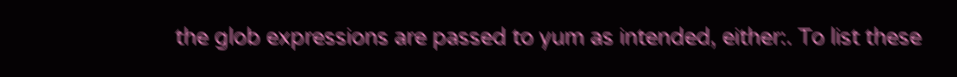the glob expressions are passed to yum as intended, either:. To list these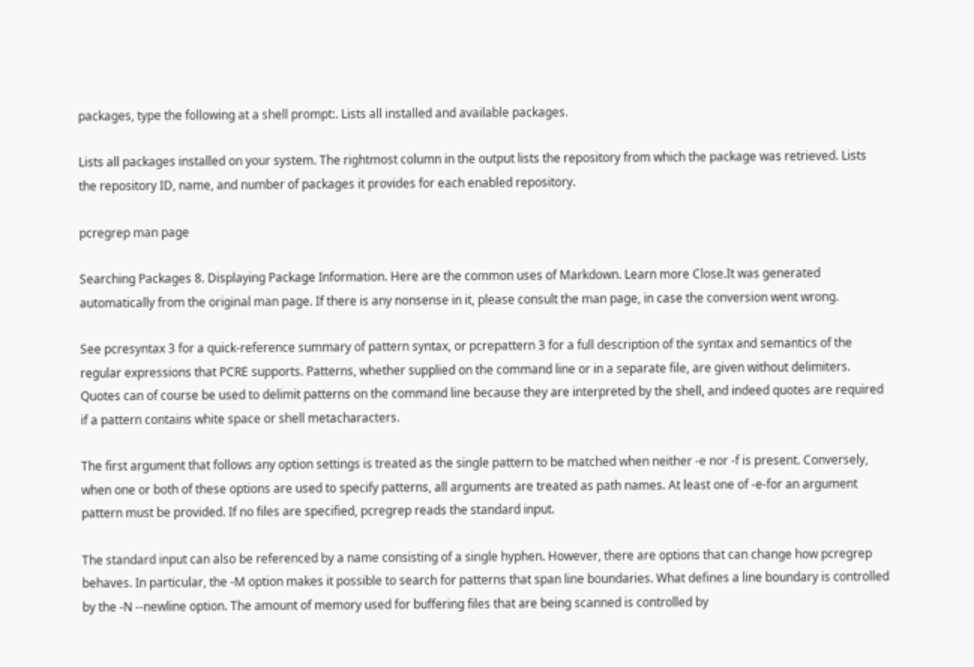packages, type the following at a shell prompt:. Lists all installed and available packages.

Lists all packages installed on your system. The rightmost column in the output lists the repository from which the package was retrieved. Lists the repository ID, name, and number of packages it provides for each enabled repository.

pcregrep man page

Searching Packages 8. Displaying Package Information. Here are the common uses of Markdown. Learn more Close.It was generated automatically from the original man page. If there is any nonsense in it, please consult the man page, in case the conversion went wrong.

See pcresyntax 3 for a quick-reference summary of pattern syntax, or pcrepattern 3 for a full description of the syntax and semantics of the regular expressions that PCRE supports. Patterns, whether supplied on the command line or in a separate file, are given without delimiters. Quotes can of course be used to delimit patterns on the command line because they are interpreted by the shell, and indeed quotes are required if a pattern contains white space or shell metacharacters.

The first argument that follows any option settings is treated as the single pattern to be matched when neither -e nor -f is present. Conversely, when one or both of these options are used to specify patterns, all arguments are treated as path names. At least one of -e-for an argument pattern must be provided. If no files are specified, pcregrep reads the standard input.

The standard input can also be referenced by a name consisting of a single hyphen. However, there are options that can change how pcregrep behaves. In particular, the -M option makes it possible to search for patterns that span line boundaries. What defines a line boundary is controlled by the -N --newline option. The amount of memory used for buffering files that are being scanned is controlled by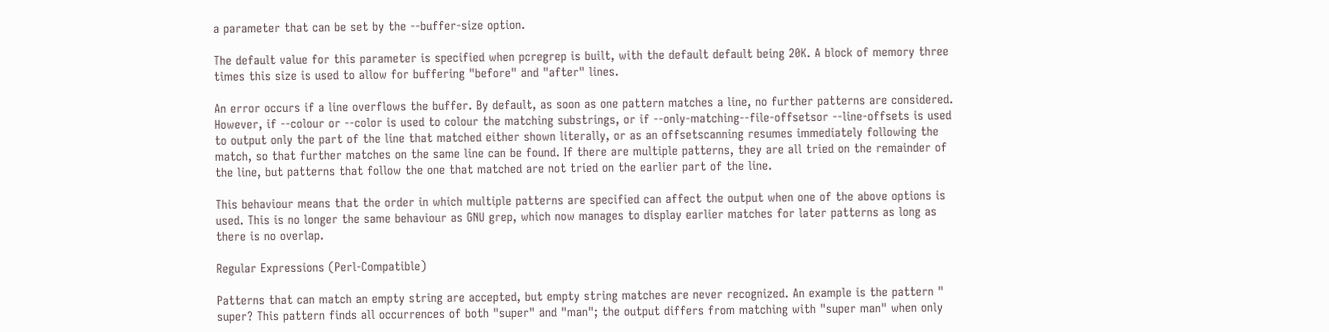a parameter that can be set by the --buffer-size option.

The default value for this parameter is specified when pcregrep is built, with the default default being 20K. A block of memory three times this size is used to allow for buffering "before" and "after" lines.

An error occurs if a line overflows the buffer. By default, as soon as one pattern matches a line, no further patterns are considered. However, if --colour or --color is used to colour the matching substrings, or if --only-matching--file-offsetsor --line-offsets is used to output only the part of the line that matched either shown literally, or as an offsetscanning resumes immediately following the match, so that further matches on the same line can be found. If there are multiple patterns, they are all tried on the remainder of the line, but patterns that follow the one that matched are not tried on the earlier part of the line.

This behaviour means that the order in which multiple patterns are specified can affect the output when one of the above options is used. This is no longer the same behaviour as GNU grep, which now manages to display earlier matches for later patterns as long as there is no overlap.

Regular Expressions (Perl-Compatible)

Patterns that can match an empty string are accepted, but empty string matches are never recognized. An example is the pattern " super? This pattern finds all occurrences of both "super" and "man"; the output differs from matching with "super man" when only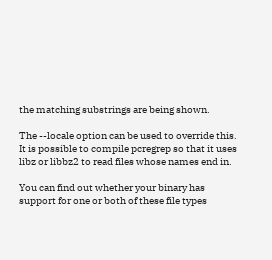the matching substrings are being shown.

The --locale option can be used to override this. It is possible to compile pcregrep so that it uses libz or libbz2 to read files whose names end in.

You can find out whether your binary has support for one or both of these file types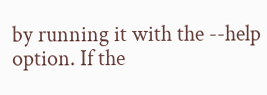by running it with the --help option. If the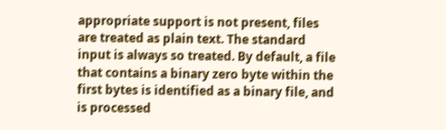appropriate support is not present, files are treated as plain text. The standard input is always so treated. By default, a file that contains a binary zero byte within the first bytes is identified as a binary file, and is processed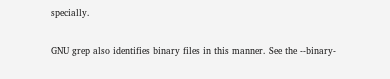specially.

GNU grep also identifies binary files in this manner. See the --binary-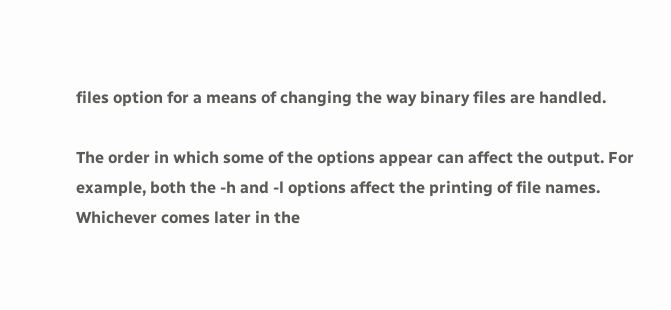files option for a means of changing the way binary files are handled.

The order in which some of the options appear can affect the output. For example, both the -h and -l options affect the printing of file names. Whichever comes later in the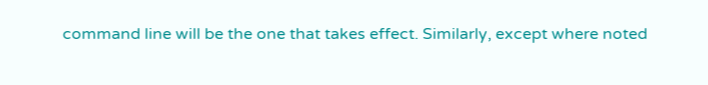command line will be the one that takes effect. Similarly, except where noted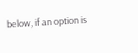below, if an option is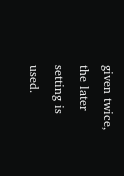given twice, the later setting is used.